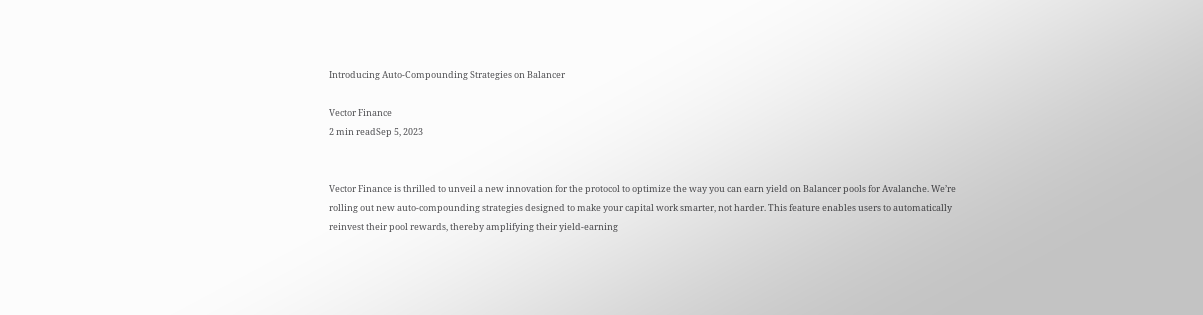Introducing Auto-Compounding Strategies on Balancer

Vector Finance
2 min readSep 5, 2023


Vector Finance is thrilled to unveil a new innovation for the protocol to optimize the way you can earn yield on Balancer pools for Avalanche. We’re rolling out new auto-compounding strategies designed to make your capital work smarter, not harder. This feature enables users to automatically reinvest their pool rewards, thereby amplifying their yield-earning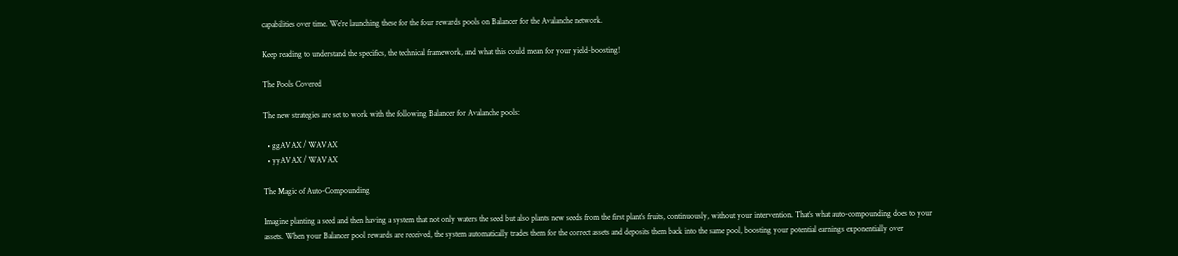capabilities over time. We’re launching these for the four rewards pools on Balancer for the Avalanche network.

Keep reading to understand the specifics, the technical framework, and what this could mean for your yield-boosting!

The Pools Covered

The new strategies are set to work with the following Balancer for Avalanche pools:

  • ggAVAX / WAVAX
  • yyAVAX / WAVAX

The Magic of Auto-Compounding

Imagine planting a seed and then having a system that not only waters the seed but also plants new seeds from the first plant’s fruits, continuously, without your intervention. That’s what auto-compounding does to your assets. When your Balancer pool rewards are received, the system automatically trades them for the correct assets and deposits them back into the same pool, boosting your potential earnings exponentially over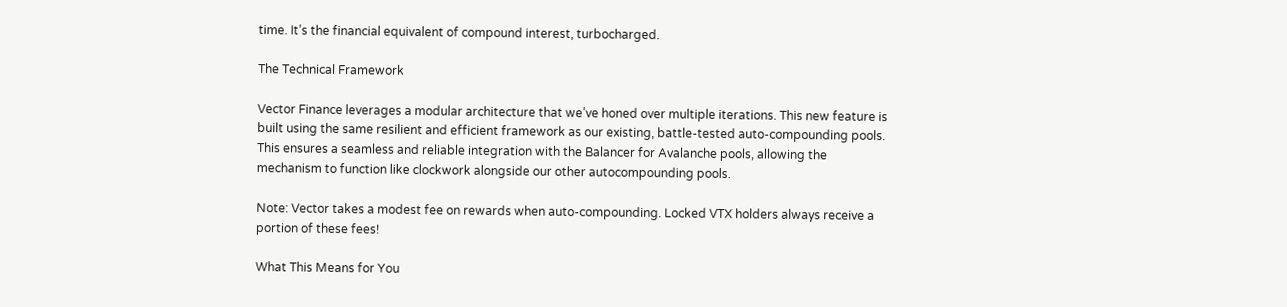time. It’s the financial equivalent of compound interest, turbocharged.

The Technical Framework

Vector Finance leverages a modular architecture that we’ve honed over multiple iterations. This new feature is built using the same resilient and efficient framework as our existing, battle-tested auto-compounding pools. This ensures a seamless and reliable integration with the Balancer for Avalanche pools, allowing the mechanism to function like clockwork alongside our other autocompounding pools.

Note: Vector takes a modest fee on rewards when auto-compounding. Locked VTX holders always receive a portion of these fees!

What This Means for You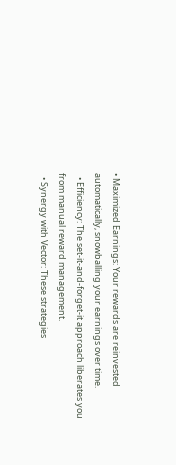• Maximized Earnings: Your rewards are reinvested automatically, snowballing your earnings over time.
  • Efficiency: The set-it-and-forget-it approach liberates you from manual reward management.
  • Synergy with Vector: These strategies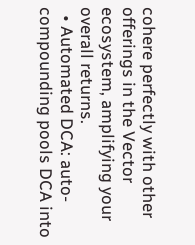cohere perfectly with other offerings in the Vector ecosystem, amplifying your overall returns.
  • Automated DCA: auto-compounding pools DCA into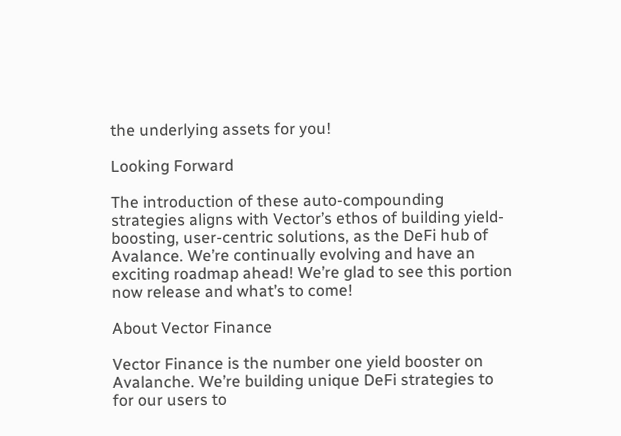the underlying assets for you!

Looking Forward

The introduction of these auto-compounding strategies aligns with Vector’s ethos of building yield-boosting, user-centric solutions, as the DeFi hub of Avalance. We’re continually evolving and have an exciting roadmap ahead! We’re glad to see this portion now release and what’s to come!

About Vector Finance

Vector Finance is the number one yield booster on Avalanche. We’re building unique DeFi strategies to for our users to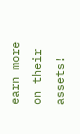earn more on their assets!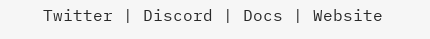Twitter | Discord | Docs | Website